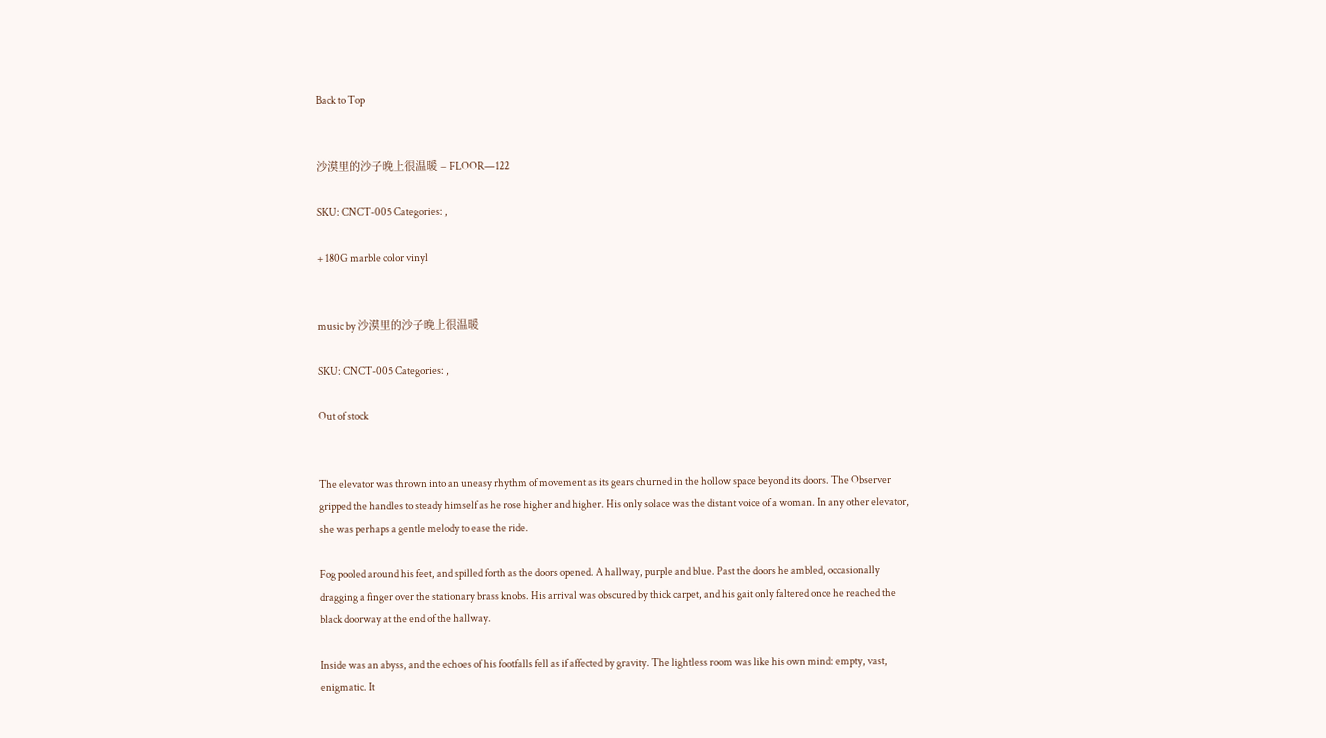Back to Top


沙漠里的沙子晚上很温暖 – FLOOR—122

SKU: CNCT-005 Categories: ,

+ 180G marble color vinyl


music by 沙漠里的沙子晚上很温暖

SKU: CNCT-005 Categories: ,

Out of stock


The elevator was thrown into an uneasy rhythm of movement as its gears churned in the hollow space beyond its doors. The Observer gripped the handles to steady himself as he rose higher and higher. His only solace was the distant voice of a woman. In any other elevator, she was perhaps a gentle melody to ease the ride.

Fog pooled around his feet, and spilled forth as the doors opened. A hallway, purple and blue. Past the doors he ambled, occasionally dragging a finger over the stationary brass knobs. His arrival was obscured by thick carpet, and his gait only faltered once he reached the black doorway at the end of the hallway.

Inside was an abyss, and the echoes of his footfalls fell as if affected by gravity. The lightless room was like his own mind: empty, vast, enigmatic. It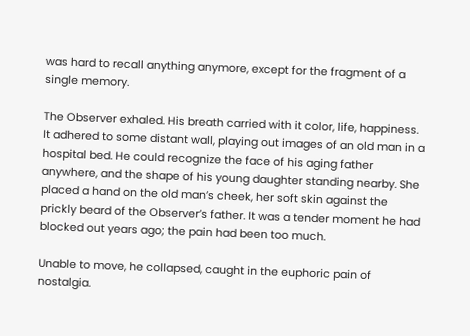was hard to recall anything anymore, except for the fragment of a single memory.

The Observer exhaled. His breath carried with it color, life, happiness. It adhered to some distant wall, playing out images of an old man in a hospital bed. He could recognize the face of his aging father anywhere, and the shape of his young daughter standing nearby. She placed a hand on the old man’s cheek, her soft skin against the prickly beard of the Observer’s father. It was a tender moment he had blocked out years ago; the pain had been too much.

Unable to move, he collapsed, caught in the euphoric pain of nostalgia.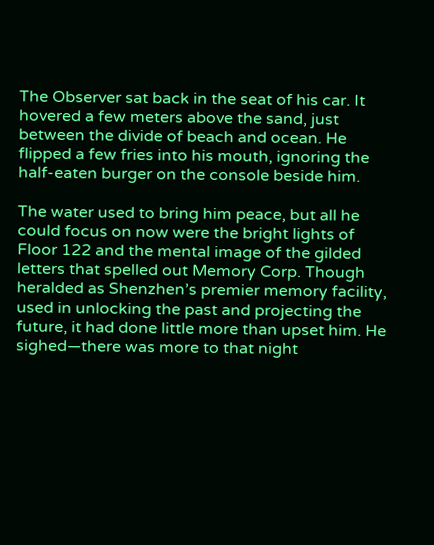The Observer sat back in the seat of his car. It hovered a few meters above the sand, just between the divide of beach and ocean. He flipped a few fries into his mouth, ignoring the half-eaten burger on the console beside him.

The water used to bring him peace, but all he could focus on now were the bright lights of Floor 122 and the mental image of the gilded letters that spelled out Memory Corp. Though heralded as Shenzhen’s premier memory facility, used in unlocking the past and projecting the future, it had done little more than upset him. He sighed—there was more to that night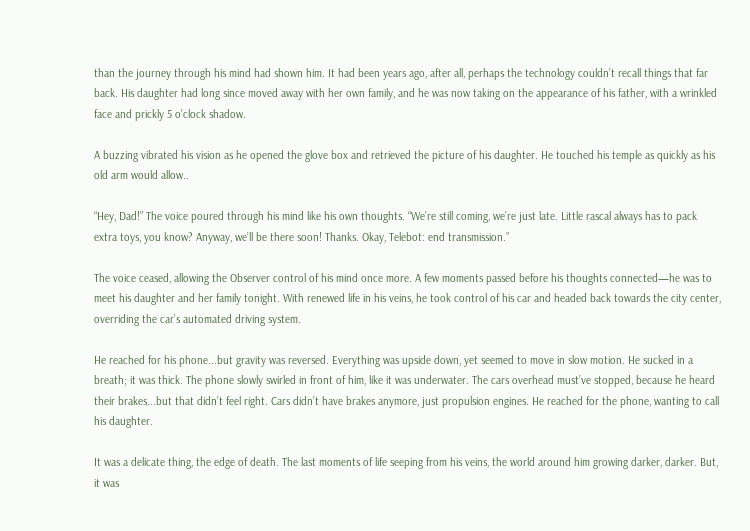than the journey through his mind had shown him. It had been years ago, after all, perhaps the technology couldn’t recall things that far back. His daughter had long since moved away with her own family, and he was now taking on the appearance of his father, with a wrinkled face and prickly 5 o’clock shadow.

A buzzing vibrated his vision as he opened the glove box and retrieved the picture of his daughter. He touched his temple as quickly as his old arm would allow..

“Hey, Dad!” The voice poured through his mind like his own thoughts. “We’re still coming, we’re just late. Little rascal always has to pack extra toys, you know? Anyway, we’ll be there soon! Thanks. Okay, Telebot: end transmission.”

The voice ceased, allowing the Observer control of his mind once more. A few moments passed before his thoughts connected—he was to meet his daughter and her family tonight. With renewed life in his veins, he took control of his car and headed back towards the city center, overriding the car’s automated driving system.

He reached for his phone...but gravity was reversed. Everything was upside down, yet seemed to move in slow motion. He sucked in a breath; it was thick. The phone slowly swirled in front of him, like it was underwater. The cars overhead must’ve stopped, because he heard their brakes...but that didn’t feel right. Cars didn’t have brakes anymore, just propulsion engines. He reached for the phone, wanting to call his daughter.

It was a delicate thing, the edge of death. The last moments of life seeping from his veins, the world around him growing darker, darker. But, it was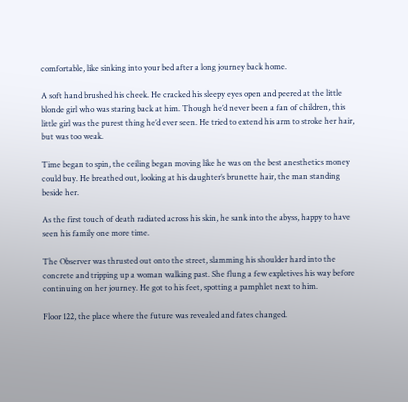comfortable, like sinking into your bed after a long journey back home.

A soft hand brushed his cheek. He cracked his sleepy eyes open and peered at the little blonde girl who was staring back at him. Though he’d never been a fan of children, this little girl was the purest thing he’d ever seen. He tried to extend his arm to stroke her hair, but was too weak.

Time began to spin, the ceiling began moving like he was on the best anesthetics money could buy. He breathed out, looking at his daughter’s brunette hair, the man standing beside her.

As the first touch of death radiated across his skin, he sank into the abyss, happy to have seen his family one more time.

The Observer was thrusted out onto the street, slamming his shoulder hard into the concrete and tripping up a woman walking past. She flung a few expletives his way before continuing on her journey. He got to his feet, spotting a pamphlet next to him.

Floor 122, the place where the future was revealed and fates changed.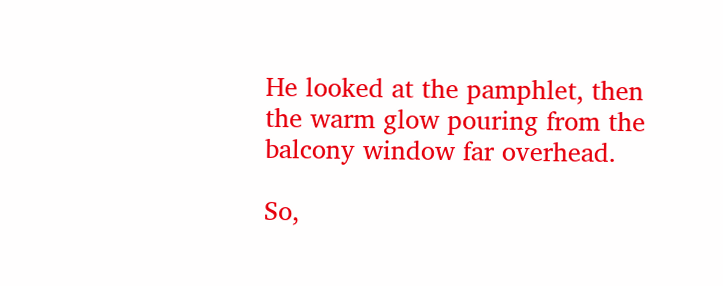He looked at the pamphlet, then the warm glow pouring from the balcony window far overhead.

So,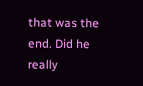that was the end. Did he really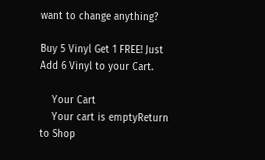want to change anything?

Buy 5 Vinyl Get 1 FREE! Just Add 6 Vinyl to your Cart.

    Your Cart
    Your cart is emptyReturn to Shop